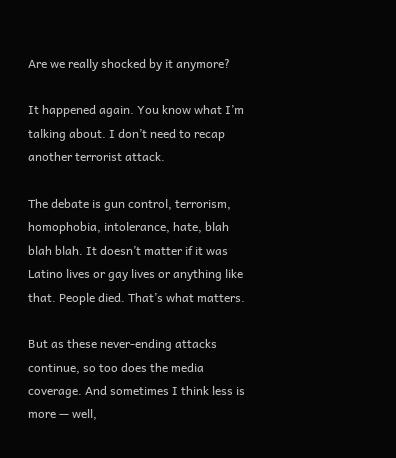Are we really shocked by it anymore?

It happened again. You know what I’m talking about. I don’t need to recap another terrorist attack.

The debate is gun control, terrorism, homophobia, intolerance, hate, blah blah blah. It doesn’t matter if it was Latino lives or gay lives or anything like that. People died. That’s what matters.

But as these never-ending attacks continue, so too does the media coverage. And sometimes I think less is more — well,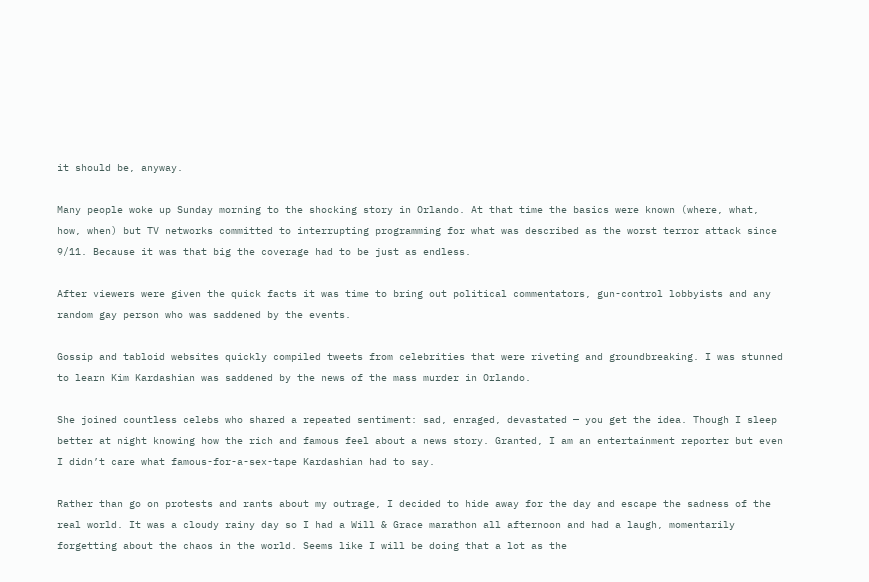it should be, anyway.

Many people woke up Sunday morning to the shocking story in Orlando. At that time the basics were known (where, what, how, when) but TV networks committed to interrupting programming for what was described as the worst terror attack since 9/11. Because it was that big the coverage had to be just as endless.

After viewers were given the quick facts it was time to bring out political commentators, gun-control lobbyists and any random gay person who was saddened by the events.

Gossip and tabloid websites quickly compiled tweets from celebrities that were riveting and groundbreaking. I was stunned to learn Kim Kardashian was saddened by the news of the mass murder in Orlando.

She joined countless celebs who shared a repeated sentiment: sad, enraged, devastated — you get the idea. Though I sleep better at night knowing how the rich and famous feel about a news story. Granted, I am an entertainment reporter but even I didn’t care what famous-for-a-sex-tape Kardashian had to say.

Rather than go on protests and rants about my outrage, I decided to hide away for the day and escape the sadness of the real world. It was a cloudy rainy day so I had a Will & Grace marathon all afternoon and had a laugh, momentarily forgetting about the chaos in the world. Seems like I will be doing that a lot as the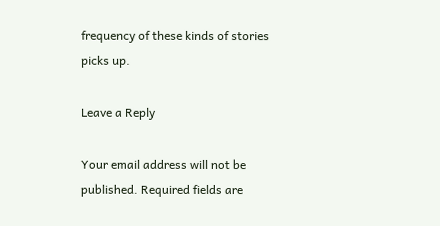frequency of these kinds of stories picks up.

Leave a Reply

Your email address will not be published. Required fields are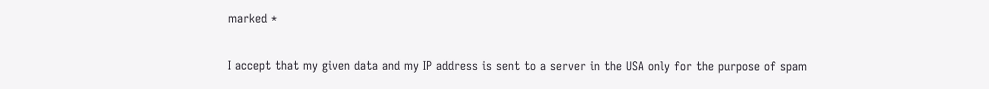marked *

I accept that my given data and my IP address is sent to a server in the USA only for the purpose of spam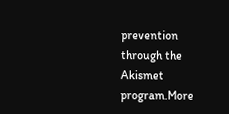prevention through the Akismet program.More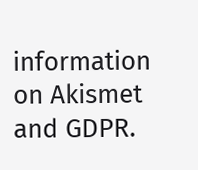information on Akismet and GDPR.